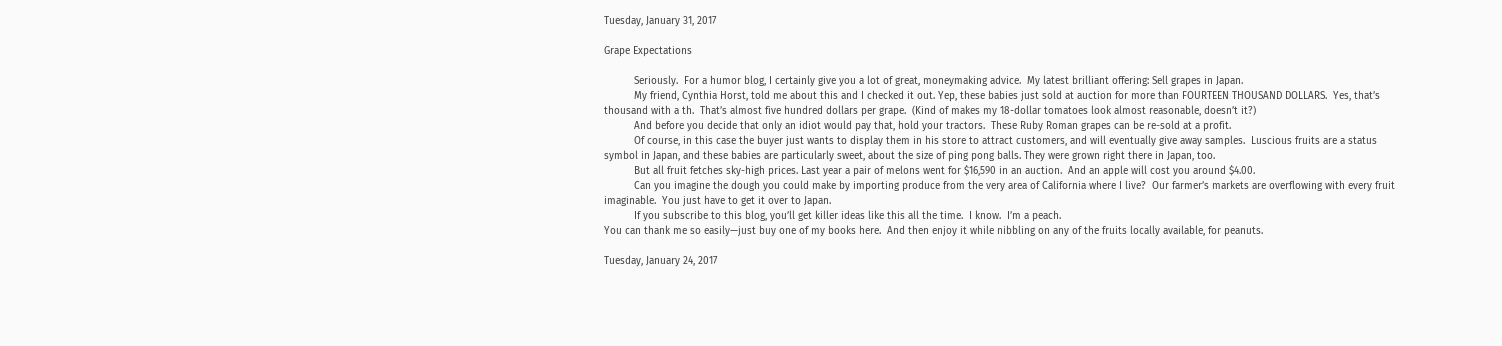Tuesday, January 31, 2017

Grape Expectations

          Seriously.  For a humor blog, I certainly give you a lot of great, moneymaking advice.  My latest brilliant offering: Sell grapes in Japan.
          My friend, Cynthia Horst, told me about this and I checked it out. Yep, these babies just sold at auction for more than FOURTEEN THOUSAND DOLLARS.  Yes, that’s thousand with a th.  That’s almost five hundred dollars per grape.  (Kind of makes my 18-dollar tomatoes look almost reasonable, doesn’t it?)
          And before you decide that only an idiot would pay that, hold your tractors.  These Ruby Roman grapes can be re-sold at a profit.
          Of course, in this case the buyer just wants to display them in his store to attract customers, and will eventually give away samples.  Luscious fruits are a status symbol in Japan, and these babies are particularly sweet, about the size of ping pong balls. They were grown right there in Japan, too.
          But all fruit fetches sky-high prices. Last year a pair of melons went for $16,590 in an auction.  And an apple will cost you around $4.00.
          Can you imagine the dough you could make by importing produce from the very area of California where I live?  Our farmer’s markets are overflowing with every fruit imaginable.  You just have to get it over to Japan.
          If you subscribe to this blog, you’ll get killer ideas like this all the time.  I know.  I’m a peach.
You can thank me so easily—just buy one of my books here.  And then enjoy it while nibbling on any of the fruits locally available, for peanuts.

Tuesday, January 24, 2017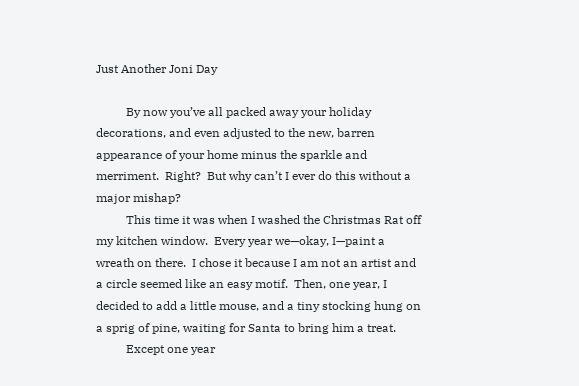Just Another Joni Day

          By now you’ve all packed away your holiday decorations, and even adjusted to the new, barren appearance of your home minus the sparkle and merriment.  Right?  But why can’t I ever do this without a major mishap?
          This time it was when I washed the Christmas Rat off my kitchen window.  Every year we—okay, I—paint a wreath on there.  I chose it because I am not an artist and a circle seemed like an easy motif.  Then, one year, I decided to add a little mouse, and a tiny stocking hung on a sprig of pine, waiting for Santa to bring him a treat.
          Except one year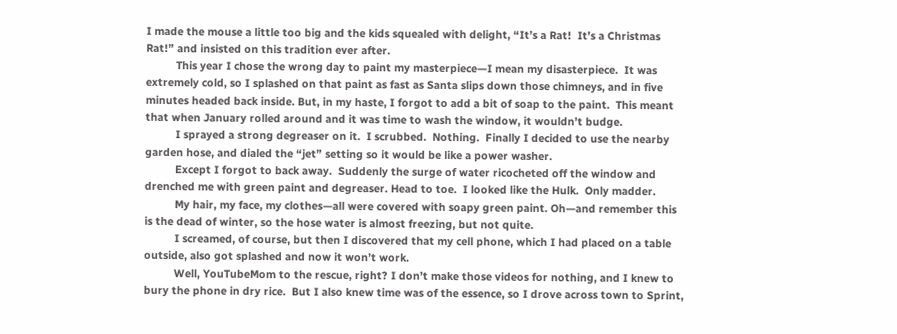I made the mouse a little too big and the kids squealed with delight, “It’s a Rat!  It’s a Christmas Rat!” and insisted on this tradition ever after.
          This year I chose the wrong day to paint my masterpiece—I mean my disasterpiece.  It was extremely cold, so I splashed on that paint as fast as Santa slips down those chimneys, and in five minutes headed back inside. But, in my haste, I forgot to add a bit of soap to the paint.  This meant that when January rolled around and it was time to wash the window, it wouldn’t budge.
          I sprayed a strong degreaser on it.  I scrubbed.  Nothing.  Finally I decided to use the nearby garden hose, and dialed the “jet” setting so it would be like a power washer.
          Except I forgot to back away.  Suddenly the surge of water ricocheted off the window and drenched me with green paint and degreaser. Head to toe.  I looked like the Hulk.  Only madder.
          My hair, my face, my clothes—all were covered with soapy green paint. Oh—and remember this is the dead of winter, so the hose water is almost freezing, but not quite.
          I screamed, of course, but then I discovered that my cell phone, which I had placed on a table outside, also got splashed and now it won’t work.
          Well, YouTubeMom to the rescue, right? I don’t make those videos for nothing, and I knew to bury the phone in dry rice.  But I also knew time was of the essence, so I drove across town to Sprint,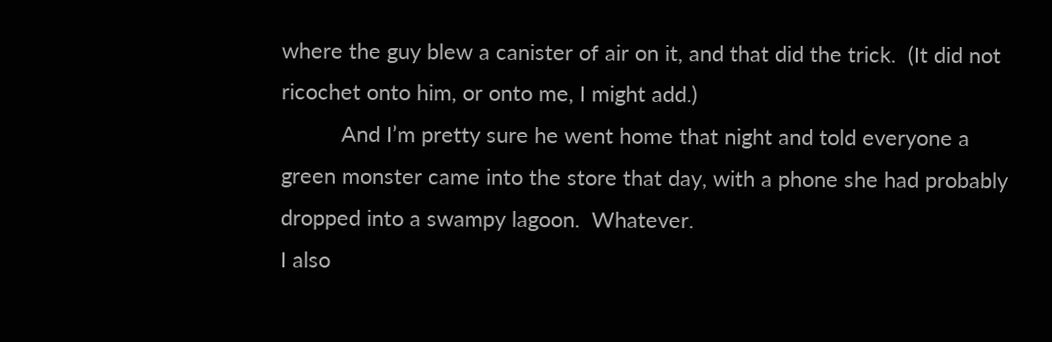where the guy blew a canister of air on it, and that did the trick.  (It did not ricochet onto him, or onto me, I might add.)
          And I’m pretty sure he went home that night and told everyone a green monster came into the store that day, with a phone she had probably dropped into a swampy lagoon.  Whatever.
I also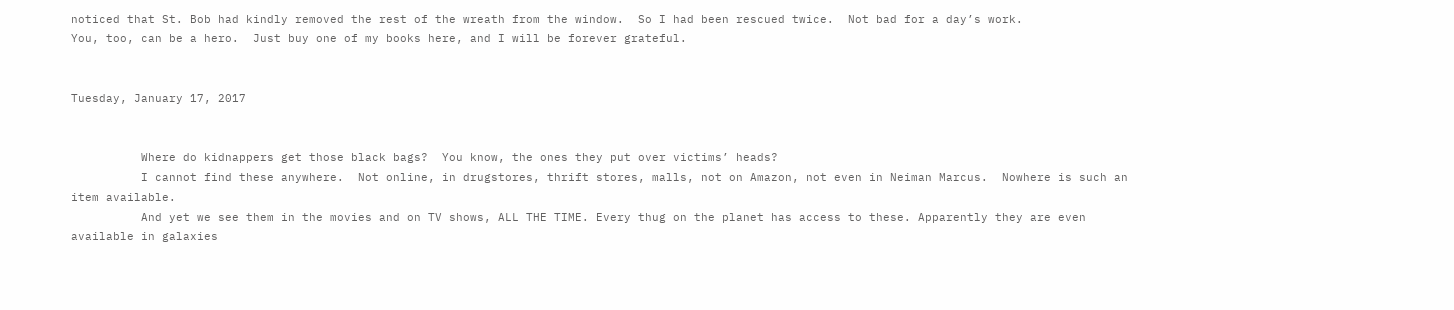noticed that St. Bob had kindly removed the rest of the wreath from the window.  So I had been rescued twice.  Not bad for a day’s work.
You, too, can be a hero.  Just buy one of my books here, and I will be forever grateful.


Tuesday, January 17, 2017


          Where do kidnappers get those black bags?  You know, the ones they put over victims’ heads?
          I cannot find these anywhere.  Not online, in drugstores, thrift stores, malls, not on Amazon, not even in Neiman Marcus.  Nowhere is such an item available.
          And yet we see them in the movies and on TV shows, ALL THE TIME. Every thug on the planet has access to these. Apparently they are even available in galaxies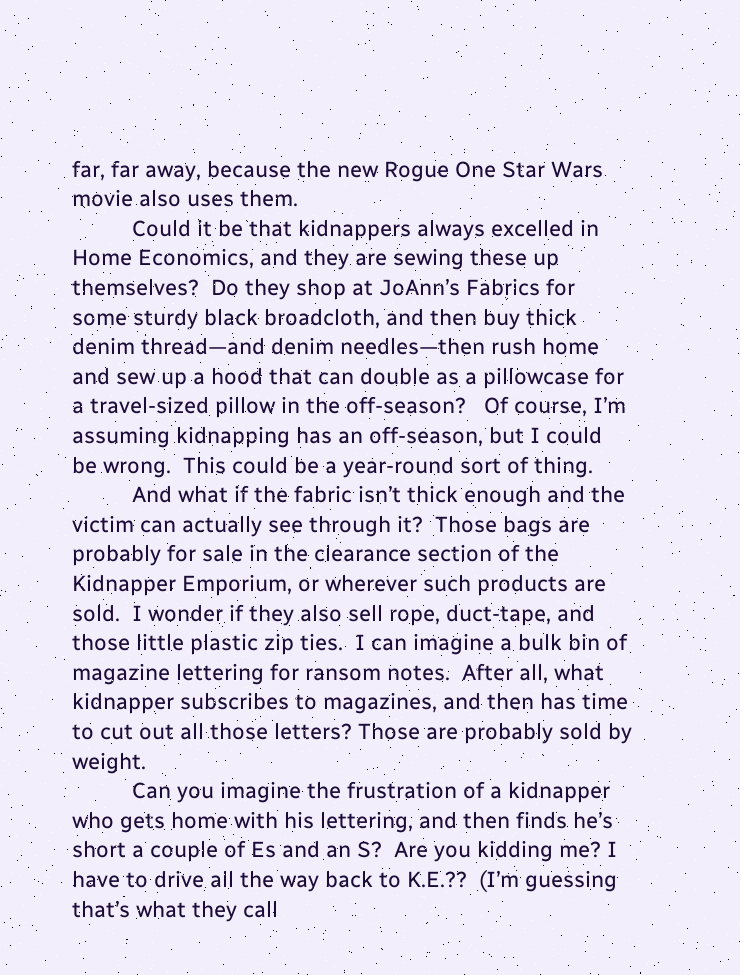far, far away, because the new Rogue One Star Wars movie also uses them.
          Could it be that kidnappers always excelled in Home Economics, and they are sewing these up themselves?  Do they shop at JoAnn’s Fabrics for some sturdy black broadcloth, and then buy thick denim thread—and denim needles—then rush home and sew up a hood that can double as a pillowcase for a travel-sized pillow in the off-season?   Of course, I’m assuming kidnapping has an off-season, but I could be wrong.  This could be a year-round sort of thing.
          And what if the fabric isn’t thick enough and the victim can actually see through it?  Those bags are probably for sale in the clearance section of the Kidnapper Emporium, or wherever such products are sold.  I wonder if they also sell rope, duct-tape, and those little plastic zip ties.  I can imagine a bulk bin of magazine lettering for ransom notes.  After all, what kidnapper subscribes to magazines, and then has time to cut out all those letters? Those are probably sold by weight.
          Can you imagine the frustration of a kidnapper who gets home with his lettering, and then finds he’s short a couple of Es and an S?  Are you kidding me? I have to drive all the way back to K.E.??  (I’m guessing that’s what they call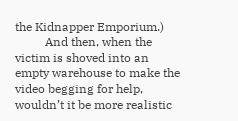the Kidnapper Emporium.)
          And then, when the victim is shoved into an empty warehouse to make the video begging for help, wouldn’t it be more realistic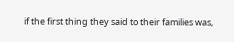if the first thing they said to their families was,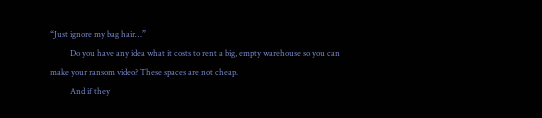“Just ignore my bag hair…”
          Do you have any idea what it costs to rent a big, empty warehouse so you can make your ransom video? These spaces are not cheap.
          And if they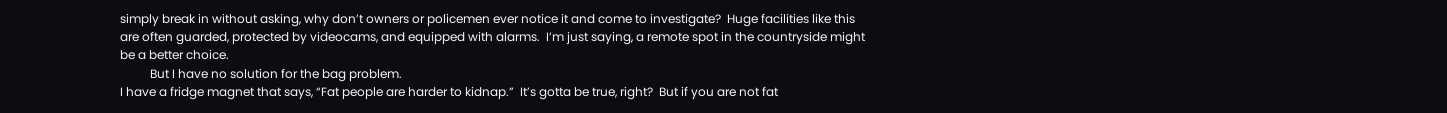simply break in without asking, why don’t owners or policemen ever notice it and come to investigate?  Huge facilities like this are often guarded, protected by videocams, and equipped with alarms.  I’m just saying, a remote spot in the countryside might be a better choice.
          But I have no solution for the bag problem.
I have a fridge magnet that says, “Fat people are harder to kidnap.”  It’s gotta be true, right?  But if you are not fat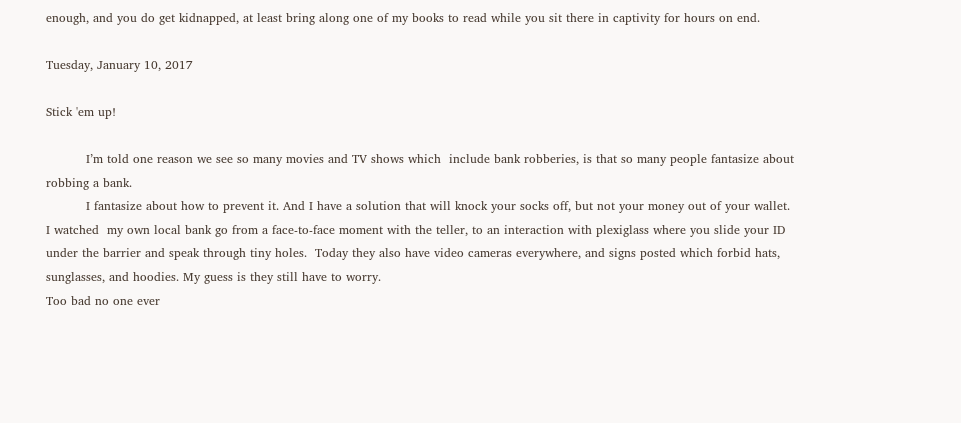enough, and you do get kidnapped, at least bring along one of my books to read while you sit there in captivity for hours on end.

Tuesday, January 10, 2017

Stick 'em up!

          I’m told one reason we see so many movies and TV shows which  include bank robberies, is that so many people fantasize about robbing a bank.
          I fantasize about how to prevent it. And I have a solution that will knock your socks off, but not your money out of your wallet.
I watched  my own local bank go from a face-to-face moment with the teller, to an interaction with plexiglass where you slide your ID under the barrier and speak through tiny holes.  Today they also have video cameras everywhere, and signs posted which forbid hats, sunglasses, and hoodies. My guess is they still have to worry.
Too bad no one ever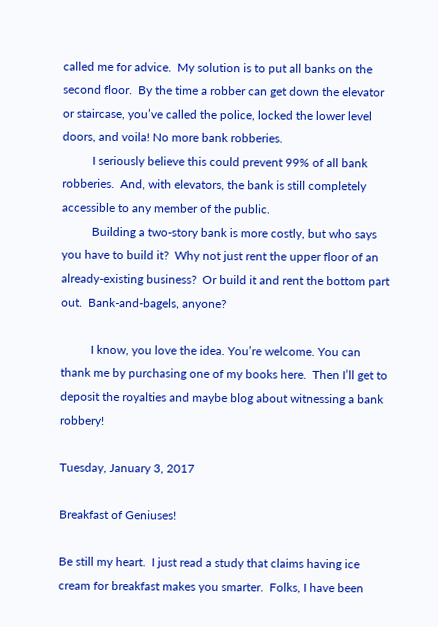called me for advice.  My solution is to put all banks on the second floor.  By the time a robber can get down the elevator or staircase, you’ve called the police, locked the lower level doors, and voila! No more bank robberies.
          I seriously believe this could prevent 99% of all bank robberies.  And, with elevators, the bank is still completely accessible to any member of the public.
          Building a two-story bank is more costly, but who says you have to build it?  Why not just rent the upper floor of an already-existing business?  Or build it and rent the bottom part out.  Bank-and-bagels, anyone?

          I know, you love the idea. You’re welcome. You can thank me by purchasing one of my books here.  Then I’ll get to deposit the royalties and maybe blog about witnessing a bank robbery!

Tuesday, January 3, 2017

Breakfast of Geniuses!

Be still my heart.  I just read a study that claims having ice cream for breakfast makes you smarter.  Folks, I have been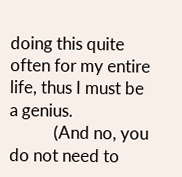doing this quite often for my entire life, thus I must be a genius.
           (And no, you do not need to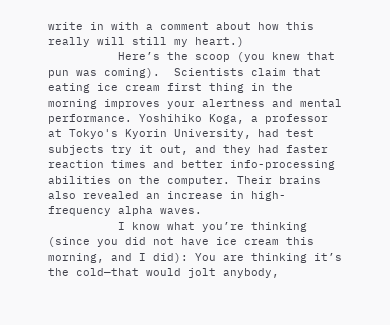write in with a comment about how this really will still my heart.)
          Here’s the scoop (you knew that pun was coming).  Scientists claim that eating ice cream first thing in the morning improves your alertness and mental performance. Yoshihiko Koga, a professor at Tokyo's Kyorin University, had test subjects try it out, and they had faster reaction times and better info-processing abilities on the computer. Their brains also revealed an increase in high-frequency alpha waves.
          I know what you’re thinking (since you did not have ice cream this morning, and I did): You are thinking it’s the cold—that would jolt anybody,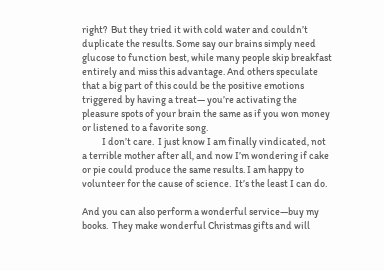right?  But they tried it with cold water and couldn’t duplicate the results. Some say our brains simply need glucose to function best, while many people skip breakfast entirely and miss this advantage. And others speculate that a big part of this could be the positive emotions triggered by having a treat— you’re activating the pleasure spots of your brain the same as if you won money or listened to a favorite song.
          I don’t care.  I just know I am finally vindicated, not a terrible mother after all, and now I’m wondering if cake or pie could produce the same results. I am happy to volunteer for the cause of science.  It’s the least I can do.

And you can also perform a wonderful service—buy my books.  They make wonderful Christmas gifts and will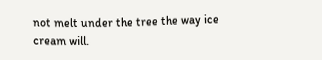not melt under the tree the way ice cream will.